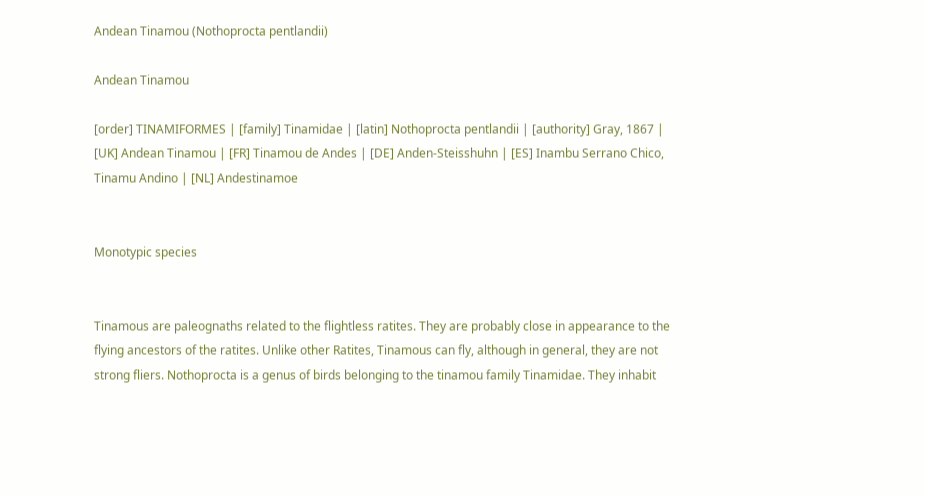Andean Tinamou (Nothoprocta pentlandii)

Andean Tinamou

[order] TINAMIFORMES | [family] Tinamidae | [latin] Nothoprocta pentlandii | [authority] Gray, 1867 | [UK] Andean Tinamou | [FR] Tinamou de Andes | [DE] Anden-Steisshuhn | [ES] Inambu Serrano Chico, Tinamu Andino | [NL] Andestinamoe


Monotypic species


Tinamous are paleognaths related to the flightless ratites. They are probably close in appearance to the flying ancestors of the ratites. Unlike other Ratites, Tinamous can fly, although in general, they are not strong fliers. Nothoprocta is a genus of birds belonging to the tinamou family Tinamidae. They inhabit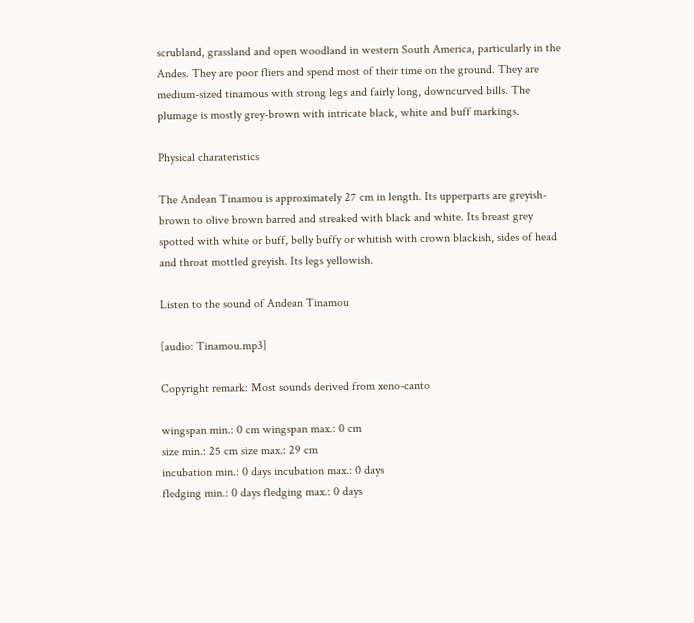scrubland, grassland and open woodland in western South America, particularly in the Andes. They are poor fliers and spend most of their time on the ground. They are medium-sized tinamous with strong legs and fairly long, downcurved bills. The plumage is mostly grey-brown with intricate black, white and buff markings.

Physical charateristics

The Andean Tinamou is approximately 27 cm in length. Its upperparts are greyish-brown to olive brown barred and streaked with black and white. Its breast grey spotted with white or buff, belly buffy or whitish with crown blackish, sides of head and throat mottled greyish. Its legs yellowish.

Listen to the sound of Andean Tinamou

[audio: Tinamou.mp3]

Copyright remark: Most sounds derived from xeno-canto

wingspan min.: 0 cm wingspan max.: 0 cm
size min.: 25 cm size max.: 29 cm
incubation min.: 0 days incubation max.: 0 days
fledging min.: 0 days fledging max.: 0 days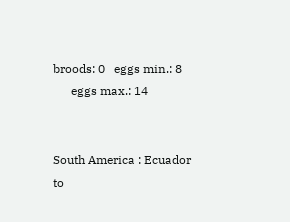broods: 0   eggs min.: 8
      eggs max.: 14


South America : Ecuador to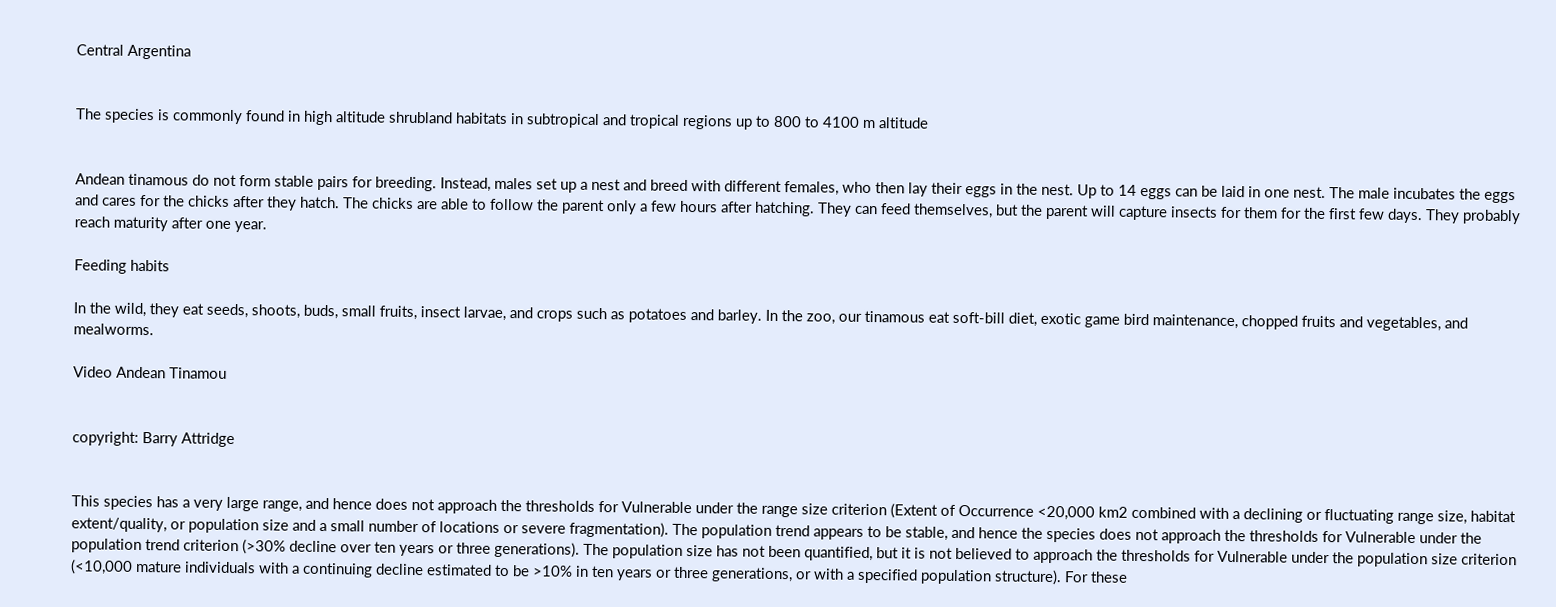Central Argentina


The species is commonly found in high altitude shrubland habitats in subtropical and tropical regions up to 800 to 4100 m altitude


Andean tinamous do not form stable pairs for breeding. Instead, males set up a nest and breed with different females, who then lay their eggs in the nest. Up to 14 eggs can be laid in one nest. The male incubates the eggs and cares for the chicks after they hatch. The chicks are able to follow the parent only a few hours after hatching. They can feed themselves, but the parent will capture insects for them for the first few days. They probably reach maturity after one year.

Feeding habits

In the wild, they eat seeds, shoots, buds, small fruits, insect larvae, and crops such as potatoes and barley. In the zoo, our tinamous eat soft-bill diet, exotic game bird maintenance, chopped fruits and vegetables, and mealworms.

Video Andean Tinamou


copyright: Barry Attridge


This species has a very large range, and hence does not approach the thresholds for Vulnerable under the range size criterion (Extent of Occurrence <20,000 km2 combined with a declining or fluctuating range size, habitat extent/quality, or population size and a small number of locations or severe fragmentation). The population trend appears to be stable, and hence the species does not approach the thresholds for Vulnerable under the population trend criterion (>30% decline over ten years or three generations). The population size has not been quantified, but it is not believed to approach the thresholds for Vulnerable under the population size criterion (<10,000 mature individuals with a continuing decline estimated to be >10% in ten years or three generations, or with a specified population structure). For these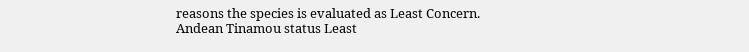reasons the species is evaluated as Least Concern.
Andean Tinamou status Least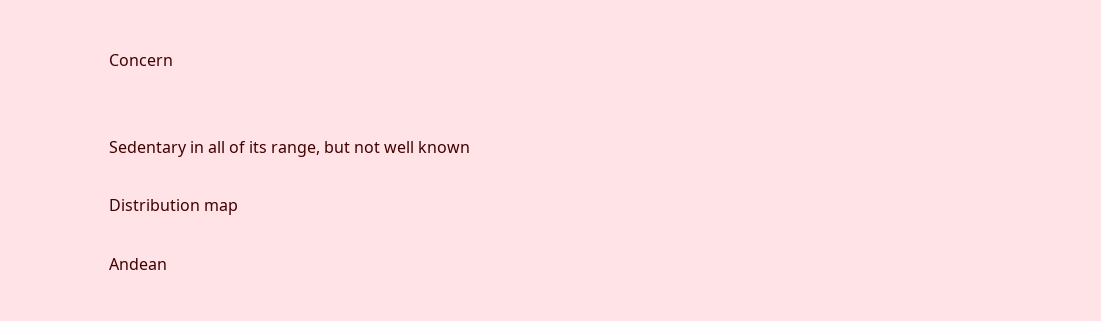Concern


Sedentary in all of its range, but not well known

Distribution map

Andean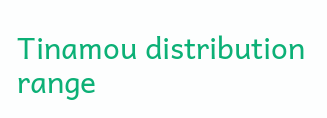Tinamou distribution range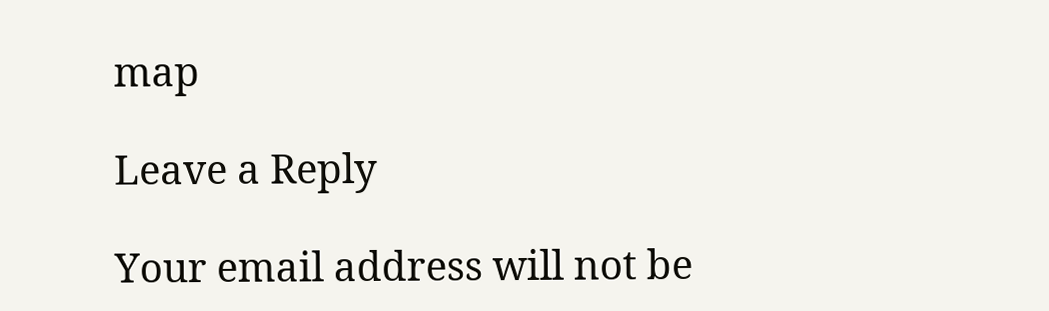map

Leave a Reply

Your email address will not be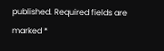published. Required fields are marked *